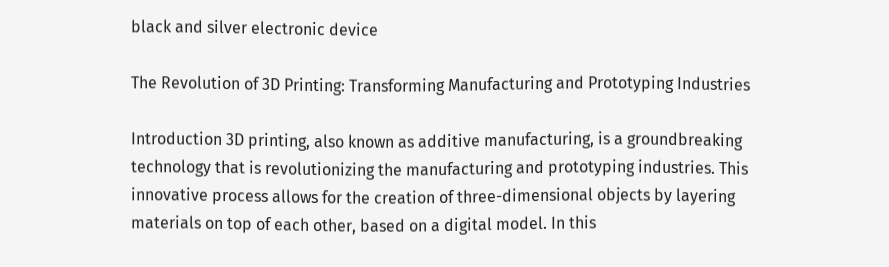black and silver electronic device

The Revolution of 3D Printing: Transforming Manufacturing and Prototyping Industries

Introduction 3D printing, also known as additive manufacturing, is a groundbreaking technology that is revolutionizing the manufacturing and prototyping industries. This innovative process allows for the creation of three-dimensional objects by layering materials on top of each other, based on a digital model. In this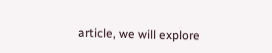article, we will explore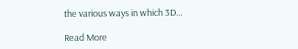the various ways in which 3D…

Read More